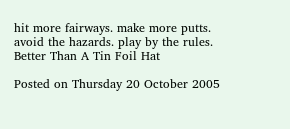hit more fairways. make more putts. avoid the hazards. play by the rules.
Better Than A Tin Foil Hat

Posted on Thursday 20 October 2005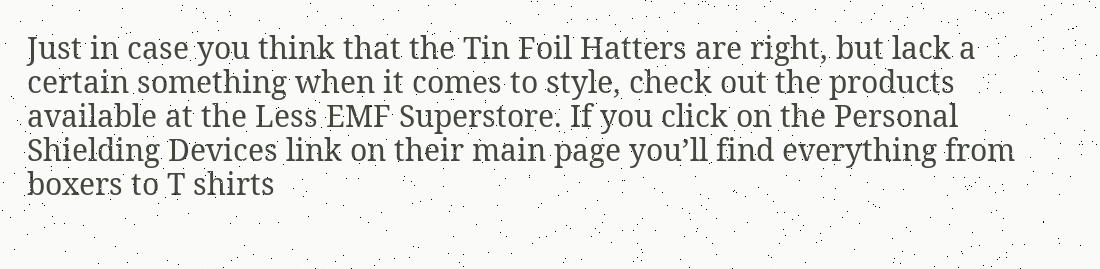Just in case you think that the Tin Foil Hatters are right, but lack a certain something when it comes to style, check out the products available at the Less EMF Superstore. If you click on the Personal Shielding Devices link on their main page you’ll find everything from boxers to T shirts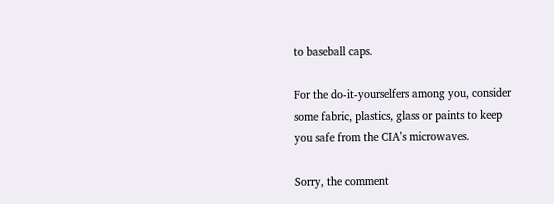to baseball caps.

For the do-it-yourselfers among you, consider some fabric, plastics, glass or paints to keep you safe from the CIA’s microwaves.

Sorry, the comment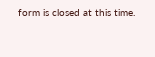form is closed at this time.